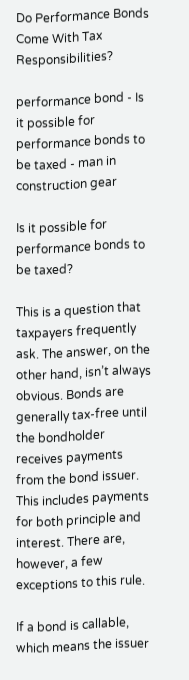Do Performance Bonds Come With Tax Responsibilities?

performance bond - Is it possible for performance bonds to be taxed - man in construction gear

Is it possible for performance bonds to be taxed?

This is a question that taxpayers frequently ask. The answer, on the other hand, isn’t always obvious. Bonds are generally tax-free until the bondholder receives payments from the bond issuer. This includes payments for both principle and interest. There are, however, a few exceptions to this rule.

If a bond is callable, which means the issuer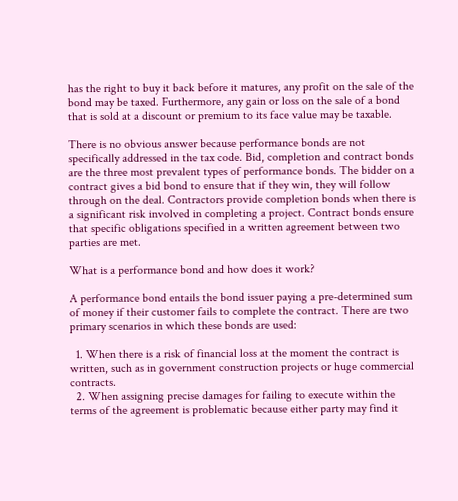has the right to buy it back before it matures, any profit on the sale of the bond may be taxed. Furthermore, any gain or loss on the sale of a bond that is sold at a discount or premium to its face value may be taxable.

There is no obvious answer because performance bonds are not specifically addressed in the tax code. Bid, completion and contract bonds are the three most prevalent types of performance bonds. The bidder on a contract gives a bid bond to ensure that if they win, they will follow through on the deal. Contractors provide completion bonds when there is a significant risk involved in completing a project. Contract bonds ensure that specific obligations specified in a written agreement between two parties are met.

What is a performance bond and how does it work?

A performance bond entails the bond issuer paying a pre-determined sum of money if their customer fails to complete the contract. There are two primary scenarios in which these bonds are used:

  1. When there is a risk of financial loss at the moment the contract is written, such as in government construction projects or huge commercial contracts.
  2. When assigning precise damages for failing to execute within the terms of the agreement is problematic because either party may find it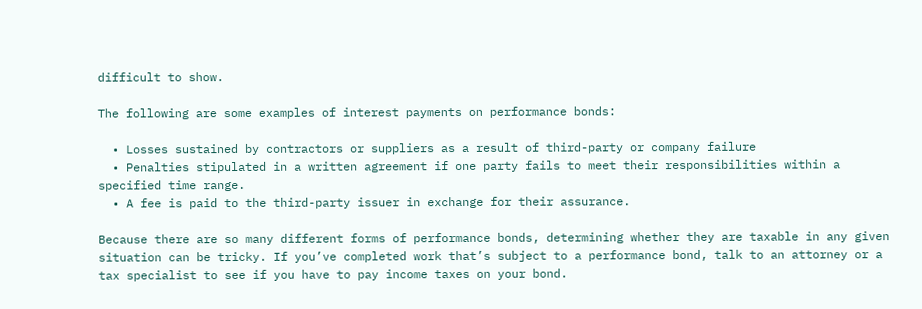difficult to show.

The following are some examples of interest payments on performance bonds:

  • Losses sustained by contractors or suppliers as a result of third-party or company failure
  • Penalties stipulated in a written agreement if one party fails to meet their responsibilities within a specified time range.
  • A fee is paid to the third-party issuer in exchange for their assurance.

Because there are so many different forms of performance bonds, determining whether they are taxable in any given situation can be tricky. If you’ve completed work that’s subject to a performance bond, talk to an attorney or a tax specialist to see if you have to pay income taxes on your bond.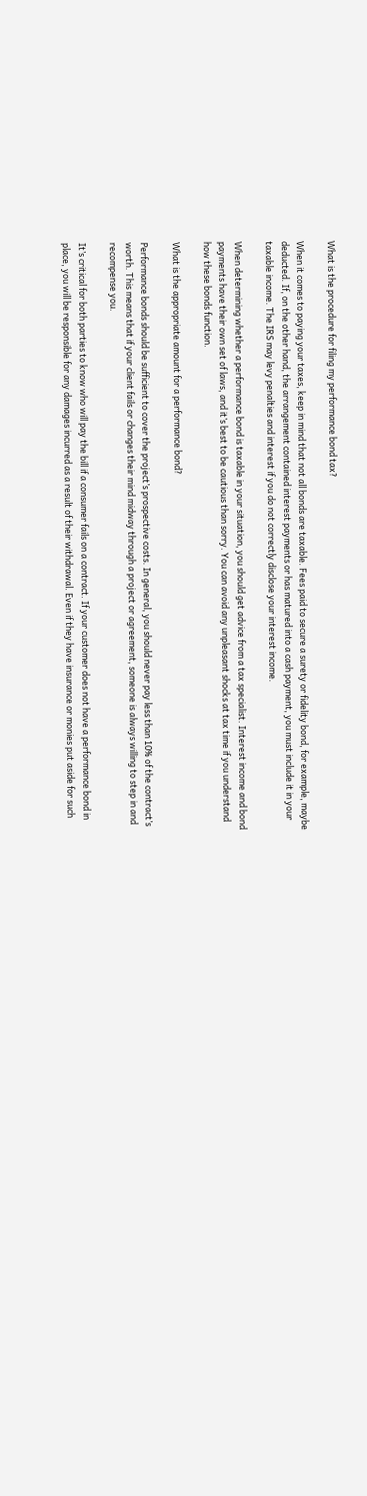What is the procedure for filing my performance bond tax?

When it comes to paying your taxes, keep in mind that not all bonds are taxable. Fees paid to secure a surety or fidelity bond, for example, maybe deducted. If, on the other hand, the arrangement contained interest payments or has matured into a cash payment, you must include it in your taxable income. The IRS may levy penalties and interest if you do not correctly disclose your interest income.

When determining whether a performance bond is taxable in your situation, you should get advice from a tax specialist. Interest income and bond payments have their own set of laws, and it’s best to be cautious than sorry. You can avoid any unpleasant shocks at tax time if you understand how these bonds function.

What is the appropriate amount for a performance bond?

Performance bonds should be sufficient to cover the project’s prospective costs. In general, you should never pay less than 10% of the contract’s worth. This means that if your client fails or changes their mind midway through a project or agreement, someone is always willing to step in and recompense you.

It’s critical for both parties to know who will pay the bill if a consumer fails on a contract. If your customer does not have a performance bond in place, you will be responsible for any damages incurred as a result of their withdrawal. Even if they have insurance or monies put aside for such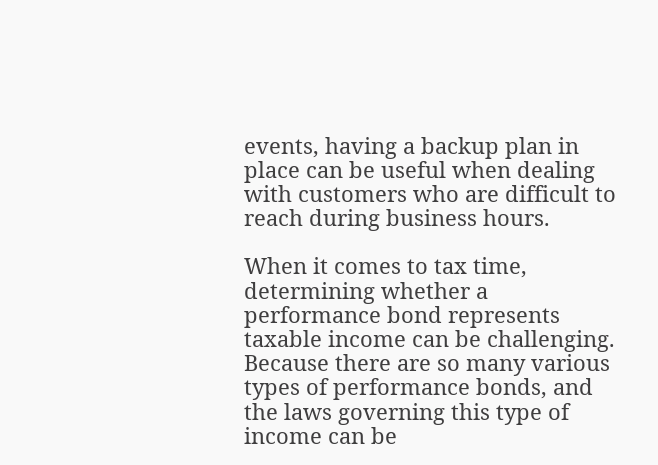events, having a backup plan in place can be useful when dealing with customers who are difficult to reach during business hours.

When it comes to tax time, determining whether a performance bond represents taxable income can be challenging. Because there are so many various types of performance bonds, and the laws governing this type of income can be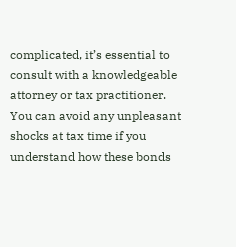complicated, it’s essential to consult with a knowledgeable attorney or tax practitioner. You can avoid any unpleasant shocks at tax time if you understand how these bonds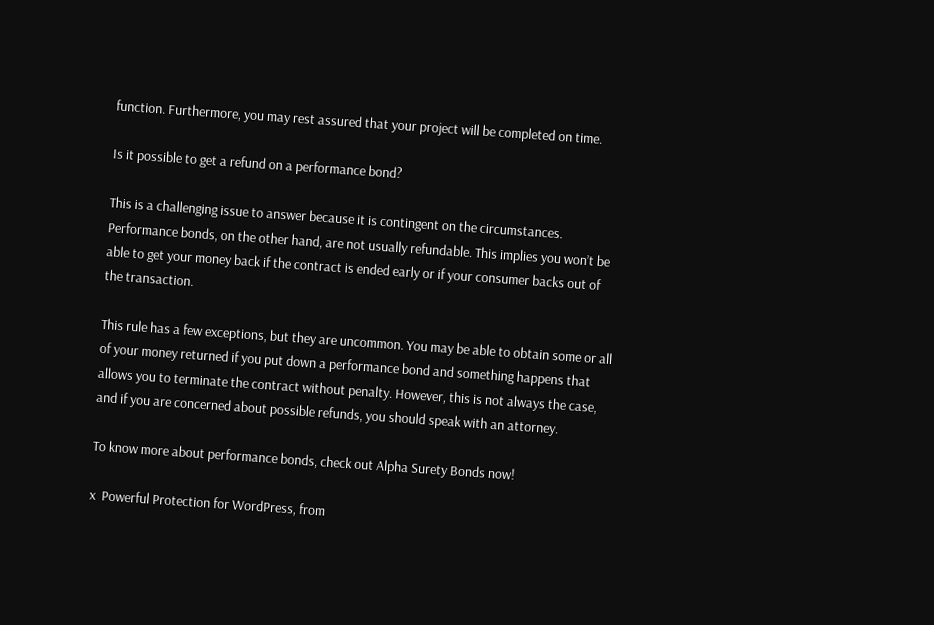function. Furthermore, you may rest assured that your project will be completed on time.

Is it possible to get a refund on a performance bond?

This is a challenging issue to answer because it is contingent on the circumstances. Performance bonds, on the other hand, are not usually refundable. This implies you won’t be able to get your money back if the contract is ended early or if your consumer backs out of the transaction.

This rule has a few exceptions, but they are uncommon. You may be able to obtain some or all of your money returned if you put down a performance bond and something happens that allows you to terminate the contract without penalty. However, this is not always the case, and if you are concerned about possible refunds, you should speak with an attorney.

To know more about performance bonds, check out Alpha Surety Bonds now!

x  Powerful Protection for WordPress, from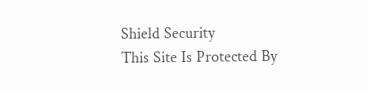Shield Security
This Site Is Protected By